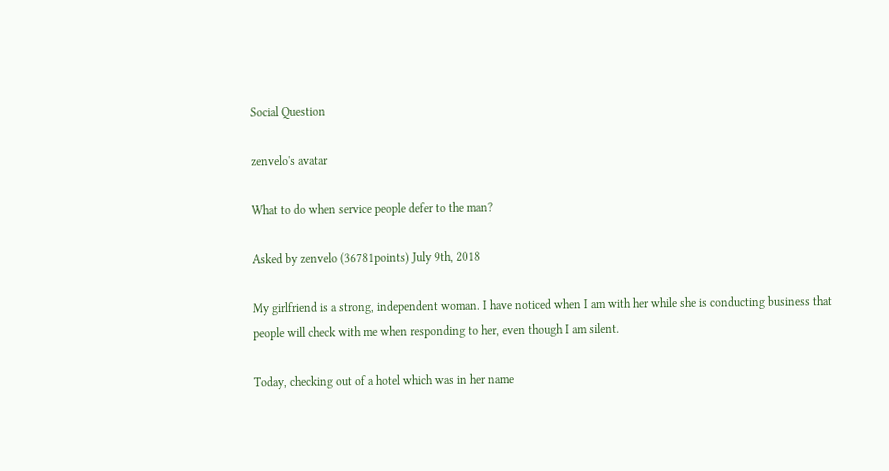Social Question

zenvelo's avatar

What to do when service people defer to the man?

Asked by zenvelo (36781points) July 9th, 2018

My girlfriend is a strong, independent woman. I have noticed when I am with her while she is conducting business that people will check with me when responding to her, even though I am silent.

Today, checking out of a hotel which was in her name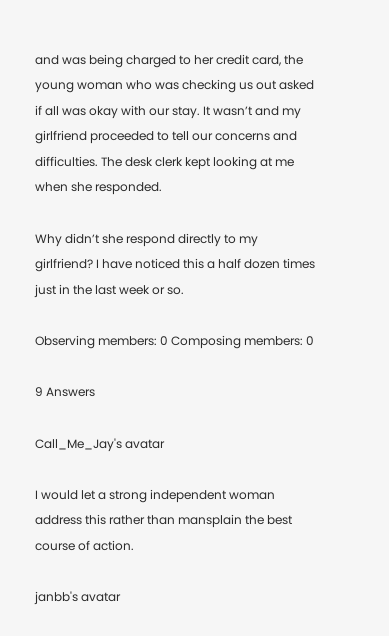and was being charged to her credit card, the young woman who was checking us out asked if all was okay with our stay. It wasn’t and my girlfriend proceeded to tell our concerns and difficulties. The desk clerk kept looking at me when she responded.

Why didn’t she respond directly to my girlfriend? I have noticed this a half dozen times just in the last week or so.

Observing members: 0 Composing members: 0

9 Answers

Call_Me_Jay's avatar

I would let a strong independent woman address this rather than mansplain the best course of action.

janbb's avatar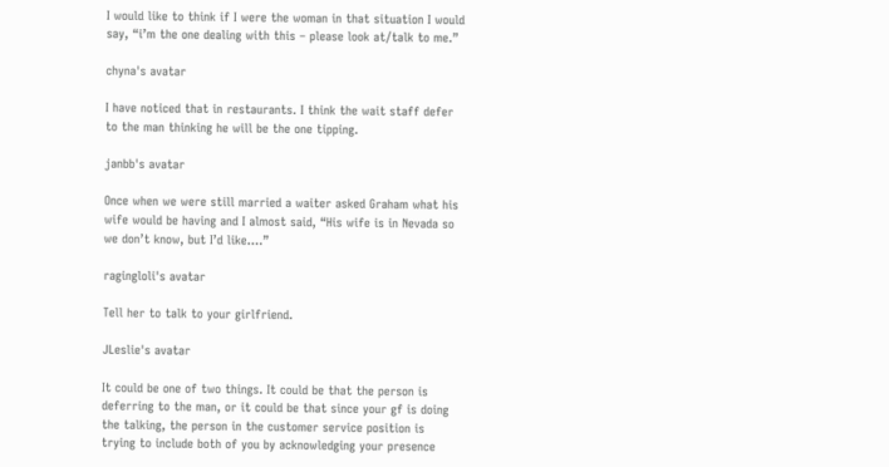I would like to think if I were the woman in that situation I would say, “i’m the one dealing with this – please look at/talk to me.”

chyna's avatar

I have noticed that in restaurants. I think the wait staff defer to the man thinking he will be the one tipping.

janbb's avatar

Once when we were still married a waiter asked Graham what his wife would be having and I almost said, “His wife is in Nevada so we don’t know, but I’d like….”

ragingloli's avatar

Tell her to talk to your girlfriend.

JLeslie's avatar

It could be one of two things. It could be that the person is deferring to the man, or it could be that since your gf is doing the talking, the person in the customer service position is trying to include both of you by acknowledging your presence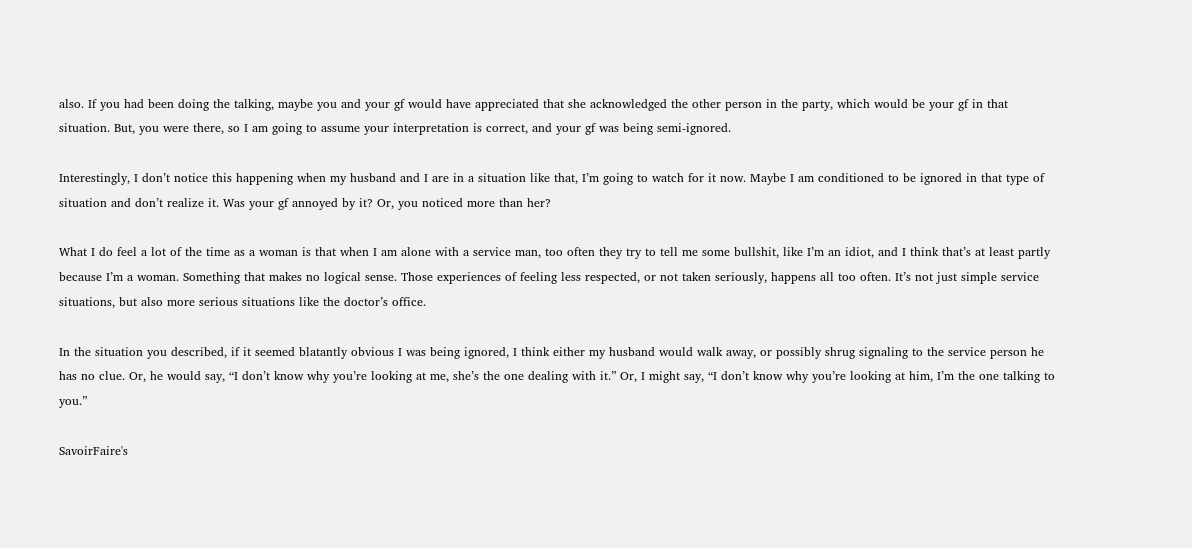also. If you had been doing the talking, maybe you and your gf would have appreciated that she acknowledged the other person in the party, which would be your gf in that situation. But, you were there, so I am going to assume your interpretation is correct, and your gf was being semi-ignored.

Interestingly, I don’t notice this happening when my husband and I are in a situation like that, I’m going to watch for it now. Maybe I am conditioned to be ignored in that type of situation and don’t realize it. Was your gf annoyed by it? Or, you noticed more than her?

What I do feel a lot of the time as a woman is that when I am alone with a service man, too often they try to tell me some bullshit, like I’m an idiot, and I think that’s at least partly because I’m a woman. Something that makes no logical sense. Those experiences of feeling less respected, or not taken seriously, happens all too often. It’s not just simple service situations, but also more serious situations like the doctor’s office.

In the situation you described, if it seemed blatantly obvious I was being ignored, I think either my husband would walk away, or possibly shrug signaling to the service person he has no clue. Or, he would say, “I don’t know why you’re looking at me, she’s the one dealing with it.” Or, I might say, “I don’t know why you’re looking at him, I’m the one talking to you.”

SavoirFaire's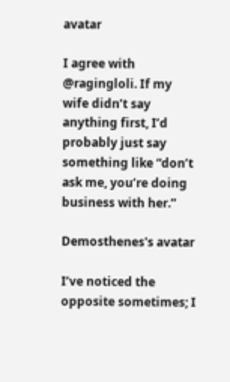avatar

I agree with @ragingloli. If my wife didn’t say anything first, I’d probably just say something like “don’t ask me, you’re doing business with her.”

Demosthenes's avatar

I’ve noticed the opposite sometimes; I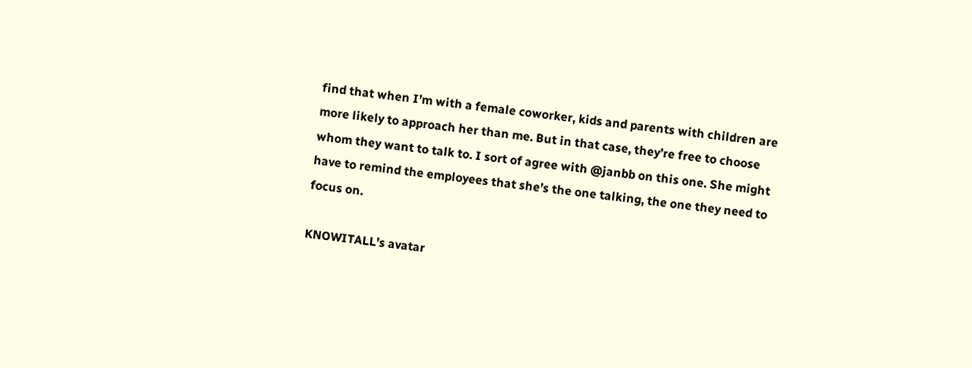find that when I’m with a female coworker, kids and parents with children are more likely to approach her than me. But in that case, they’re free to choose whom they want to talk to. I sort of agree with @janbb on this one. She might have to remind the employees that she’s the one talking, the one they need to focus on.

KNOWITALL's avatar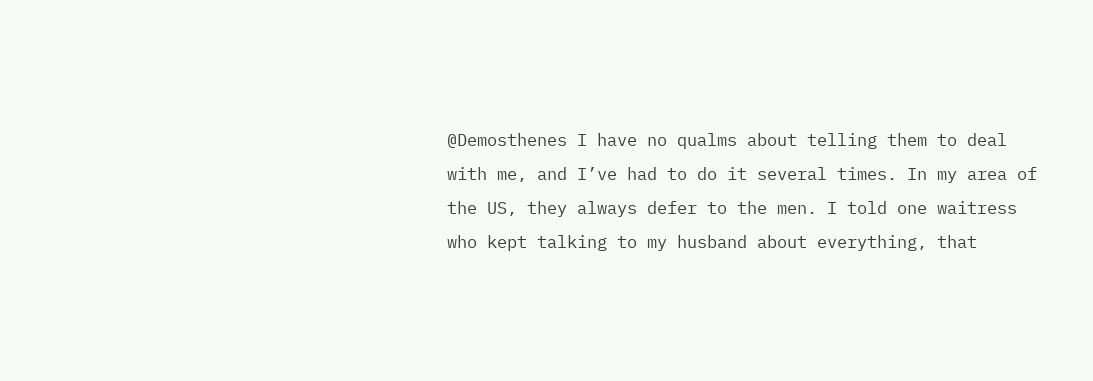@Demosthenes I have no qualms about telling them to deal with me, and I’ve had to do it several times. In my area of the US, they always defer to the men. I told one waitress who kept talking to my husband about everything, that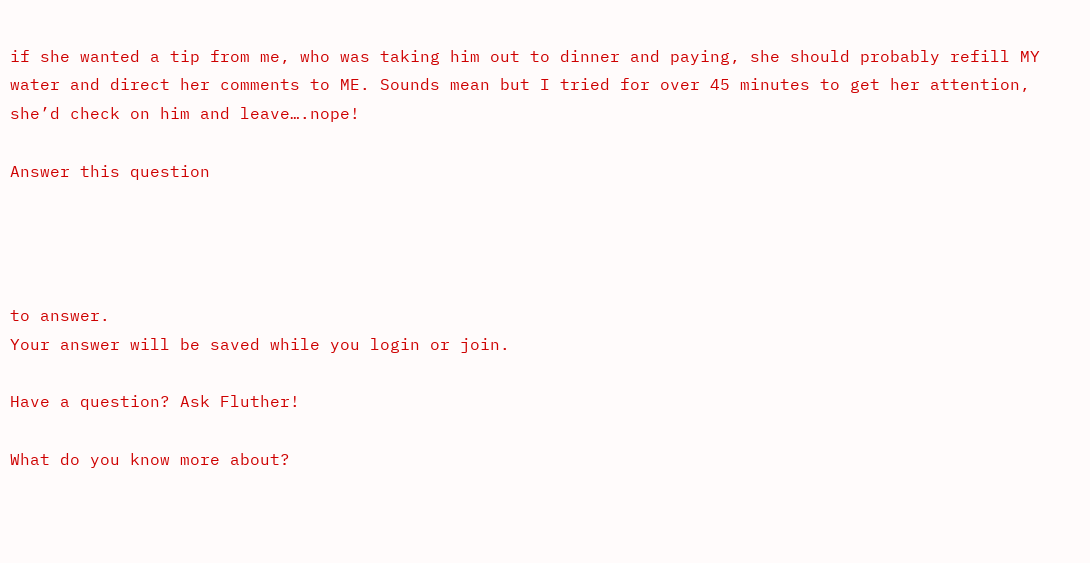if she wanted a tip from me, who was taking him out to dinner and paying, she should probably refill MY water and direct her comments to ME. Sounds mean but I tried for over 45 minutes to get her attention, she’d check on him and leave….nope!

Answer this question




to answer.
Your answer will be saved while you login or join.

Have a question? Ask Fluther!

What do you know more about?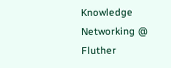Knowledge Networking @ Fluther